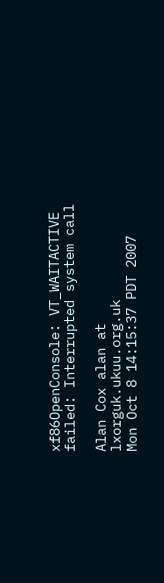xf86OpenConsole: VT_WAITACTIVE failed: Interrupted system call

Alan Cox alan at lxorguk.ukuu.org.uk
Mon Oct 8 14:15:37 PDT 2007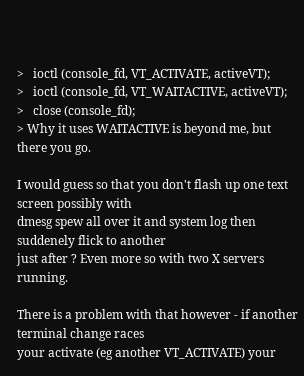>   ioctl (console_fd, VT_ACTIVATE, activeVT);
>   ioctl (console_fd, VT_WAITACTIVE, activeVT);
>   close (console_fd);
> Why it uses WAITACTIVE is beyond me, but there you go.

I would guess so that you don't flash up one text screen possibly with
dmesg spew all over it and system log then suddenely flick to another
just after ? Even more so with two X servers running.

There is a problem with that however - if another terminal change races
your activate (eg another VT_ACTIVATE) your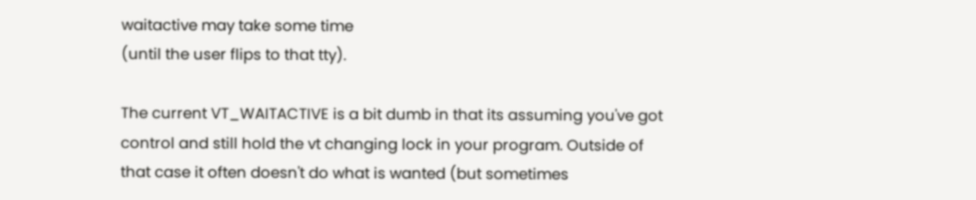waitactive may take some time
(until the user flips to that tty).

The current VT_WAITACTIVE is a bit dumb in that its assuming you've got
control and still hold the vt changing lock in your program. Outside of
that case it often doesn't do what is wanted (but sometimes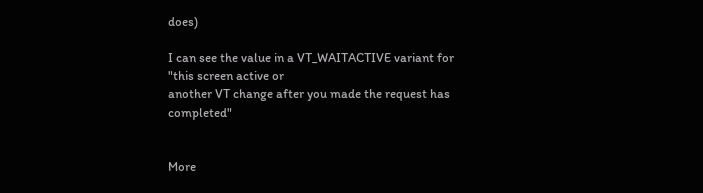does)

I can see the value in a VT_WAITACTIVE variant for "this screen active or
another VT change after you made the request has completed"


More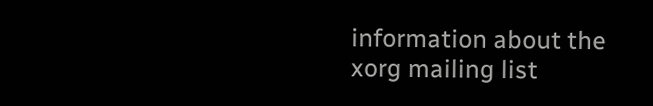information about the xorg mailing list